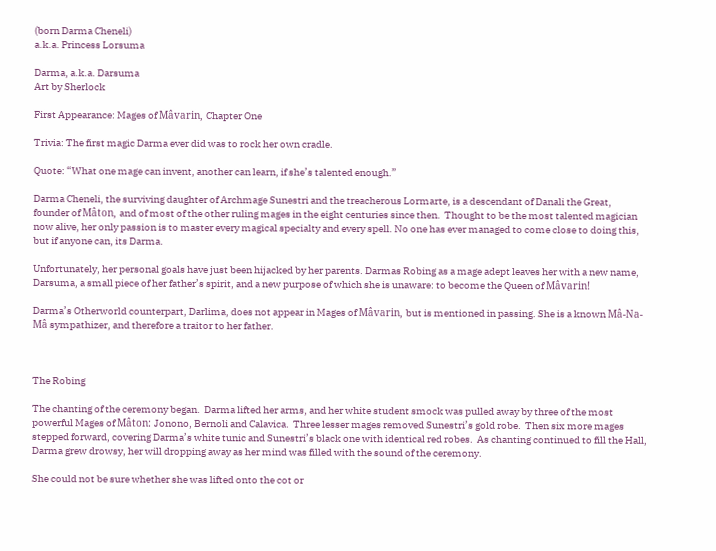(born Darma Cheneli)
a.k.a. Princess Lorsuma

Darma, a.k.a. Darsuma
Art by Sherlock

First Appearance: Mages of Mâvarin, Chapter One

Trivia: The first magic Darma ever did was to rock her own cradle.

Quote: “What one mage can invent, another can learn, if she’s talented enough.”

Darma Cheneli, the surviving daughter of Archmage Sunestri and the treacherous Lormarte, is a descendant of Danali the Great, founder of Mâton, and of most of the other ruling mages in the eight centuries since then.  Thought to be the most talented magician now alive, her only passion is to master every magical specialty and every spell. No one has ever managed to come close to doing this, but if anyone can, its Darma.

Unfortunately, her personal goals have just been hijacked by her parents. Darmas Robing as a mage adept leaves her with a new name, Darsuma, a small piece of her father’s spirit, and a new purpose of which she is unaware: to become the Queen of Mâvarin!

Darma’s Otherworld counterpart, Darlima, does not appear in Mages of Mâvarin, but is mentioned in passing. She is a known Mâ-Na-Mâ sympathizer, and therefore a traitor to her father.



The Robing

The chanting of the ceremony began.  Darma lifted her arms, and her white student smock was pulled away by three of the most powerful Mages of Mâton: Jonono, Bernoli and Calavica.  Three lesser mages removed Sunestri’s gold robe.  Then six more mages stepped forward, covering Darma’s white tunic and Sunestri’s black one with identical red robes.  As chanting continued to fill the Hall, Darma grew drowsy, her will dropping away as her mind was filled with the sound of the ceremony.

She could not be sure whether she was lifted onto the cot or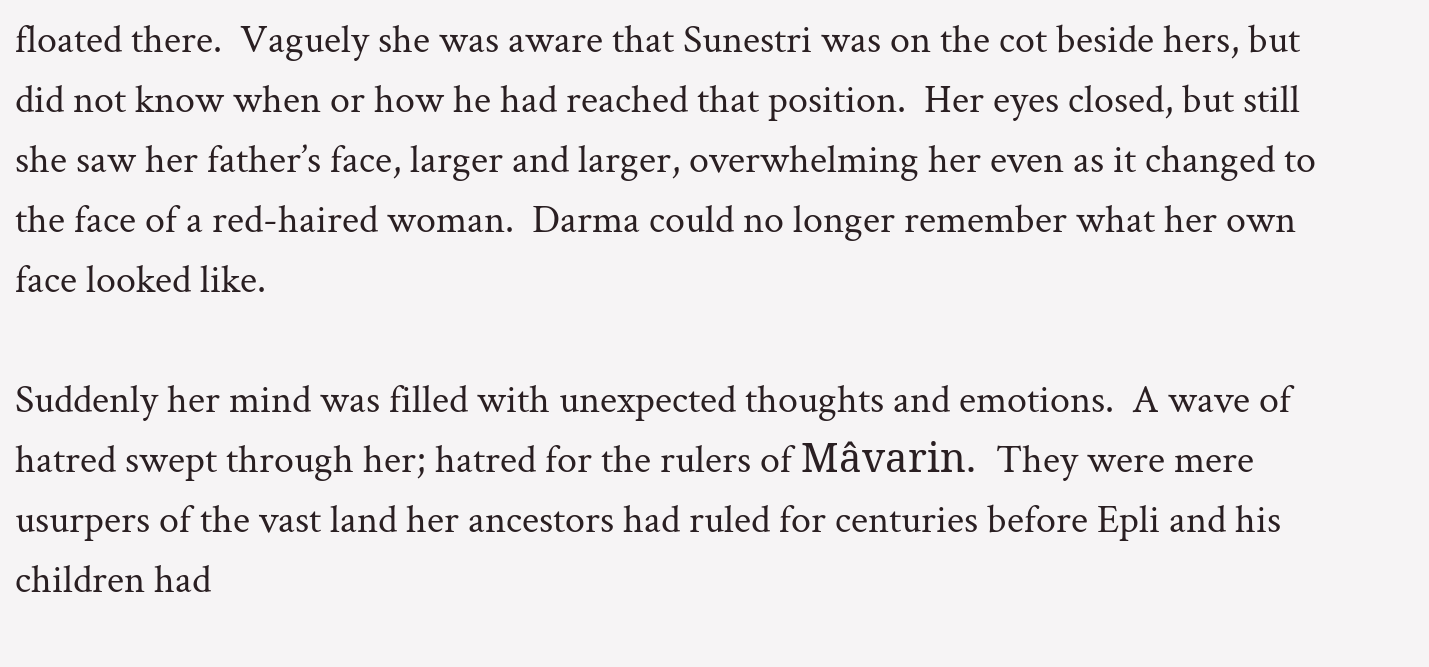floated there.  Vaguely she was aware that Sunestri was on the cot beside hers, but did not know when or how he had reached that position.  Her eyes closed, but still she saw her father’s face, larger and larger, overwhelming her even as it changed to the face of a red-haired woman.  Darma could no longer remember what her own face looked like.

Suddenly her mind was filled with unexpected thoughts and emotions.  A wave of hatred swept through her; hatred for the rulers of Mâvarin.  They were mere usurpers of the vast land her ancestors had ruled for centuries before Epli and his children had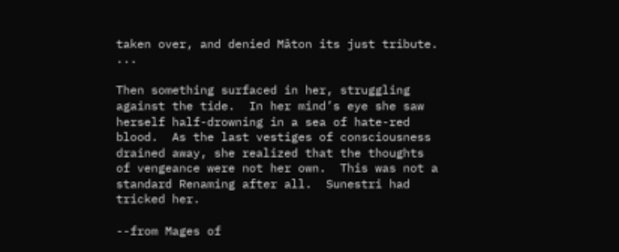taken over, and denied Mâton its just tribute.  ...

Then something surfaced in her, struggling against the tide.  In her mind’s eye she saw herself half-drowning in a sea of hate-red blood.  As the last vestiges of consciousness drained away, she realized that the thoughts of vengeance were not her own.  This was not a standard Renaming after all.  Sunestri had tricked her.

--from Mages of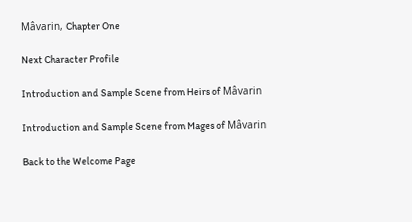Mâvarin, Chapter One

Next Character Profile

Introduction and Sample Scene from Heirs of Mâvarin

Introduction and Sample Scene from Mages of Mâvarin

Back to the Welcome Page